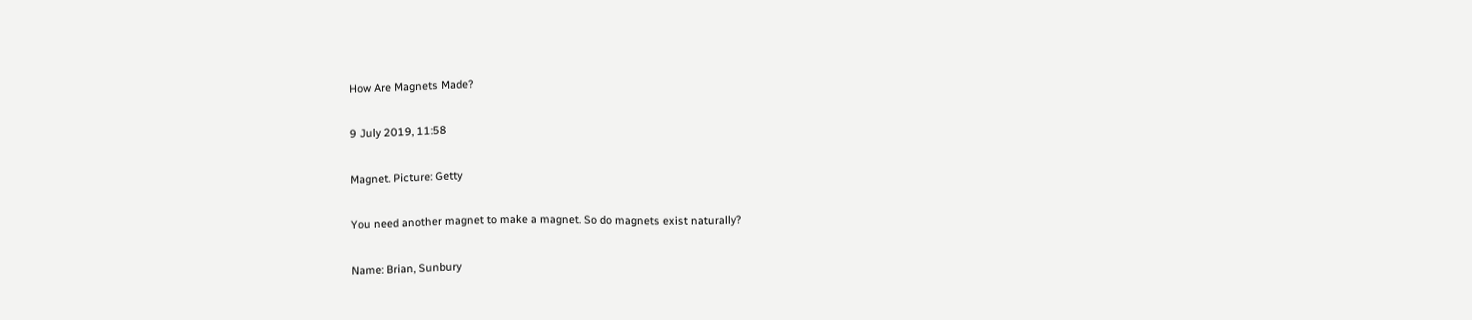How Are Magnets Made?

9 July 2019, 11:58

Magnet. Picture: Getty

You need another magnet to make a magnet. So do magnets exist naturally?

Name: Brian, Sunbury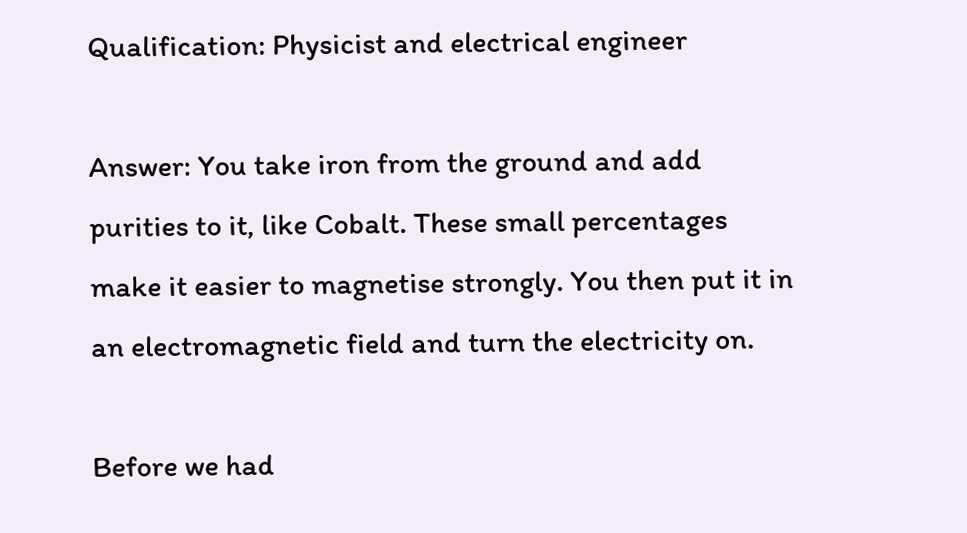Qualification: Physicist and electrical engineer

Answer: You take iron from the ground and add purities to it, like Cobalt. These small percentages make it easier to magnetise strongly. You then put it in an electromagnetic field and turn the electricity on.

Before we had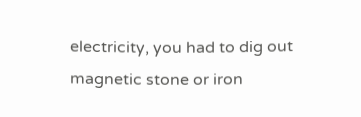electricity, you had to dig out magnetic stone or iron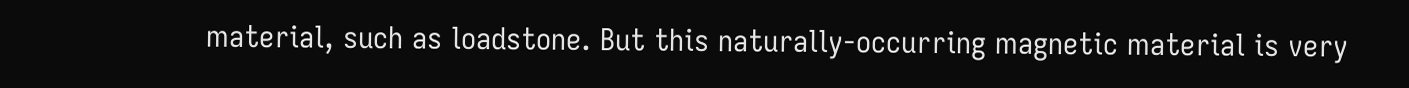material, such as loadstone. But this naturally-occurring magnetic material is very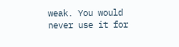weak. You would never use it for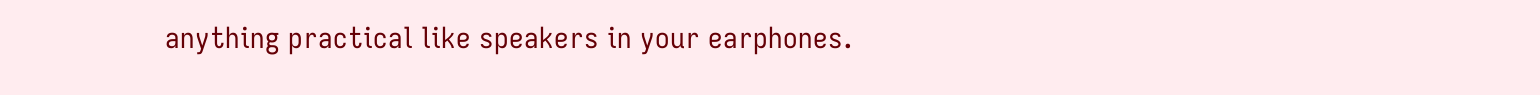anything practical like speakers in your earphones.